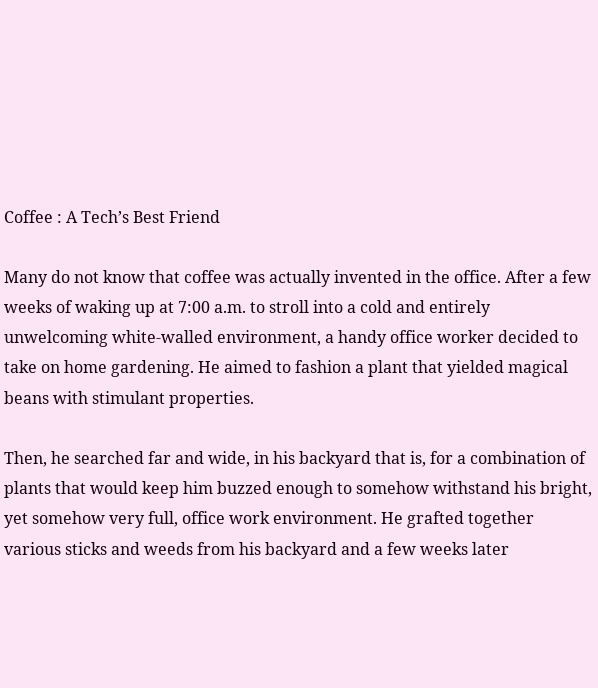Coffee : A Tech’s Best Friend

Many do not know that coffee was actually invented in the office. After a few weeks of waking up at 7:00 a.m. to stroll into a cold and entirely unwelcoming white-walled environment, a handy office worker decided to take on home gardening. He aimed to fashion a plant that yielded magical beans with stimulant properties.

Then, he searched far and wide, in his backyard that is, for a combination of plants that would keep him buzzed enough to somehow withstand his bright, yet somehow very full, office work environment. He grafted together various sticks and weeds from his backyard and a few weeks later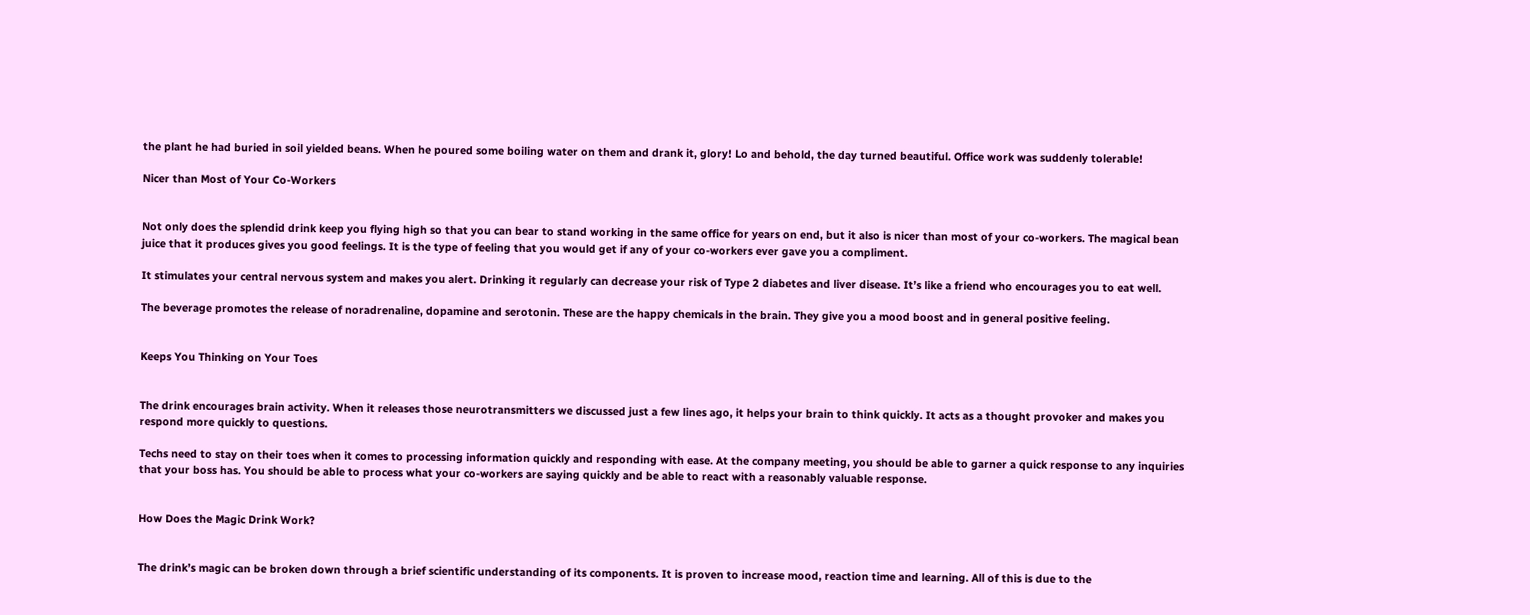the plant he had buried in soil yielded beans. When he poured some boiling water on them and drank it, glory! Lo and behold, the day turned beautiful. Office work was suddenly tolerable!

Nicer than Most of Your Co-Workers


Not only does the splendid drink keep you flying high so that you can bear to stand working in the same office for years on end, but it also is nicer than most of your co-workers. The magical bean juice that it produces gives you good feelings. It is the type of feeling that you would get if any of your co-workers ever gave you a compliment.

It stimulates your central nervous system and makes you alert. Drinking it regularly can decrease your risk of Type 2 diabetes and liver disease. It’s like a friend who encourages you to eat well.

The beverage promotes the release of noradrenaline, dopamine and serotonin. These are the happy chemicals in the brain. They give you a mood boost and in general positive feeling.


Keeps You Thinking on Your Toes


The drink encourages brain activity. When it releases those neurotransmitters we discussed just a few lines ago, it helps your brain to think quickly. It acts as a thought provoker and makes you respond more quickly to questions.

Techs need to stay on their toes when it comes to processing information quickly and responding with ease. At the company meeting, you should be able to garner a quick response to any inquiries that your boss has. You should be able to process what your co-workers are saying quickly and be able to react with a reasonably valuable response.


How Does the Magic Drink Work?


The drink’s magic can be broken down through a brief scientific understanding of its components. It is proven to increase mood, reaction time and learning. All of this is due to the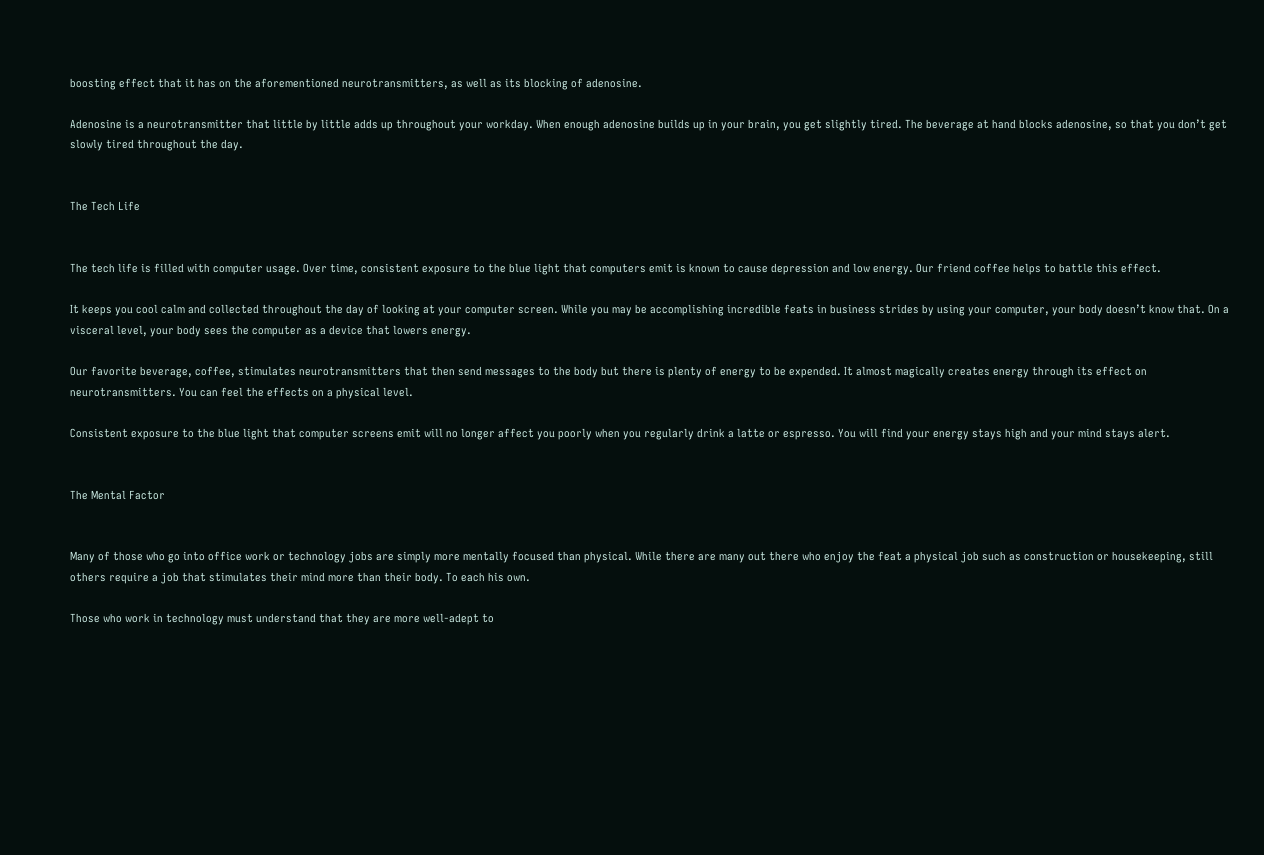boosting effect that it has on the aforementioned neurotransmitters, as well as its blocking of adenosine.

Adenosine is a neurotransmitter that little by little adds up throughout your workday. When enough adenosine builds up in your brain, you get slightly tired. The beverage at hand blocks adenosine, so that you don’t get slowly tired throughout the day.


The Tech Life


The tech life is filled with computer usage. Over time, consistent exposure to the blue light that computers emit is known to cause depression and low energy. Our friend coffee helps to battle this effect.

It keeps you cool calm and collected throughout the day of looking at your computer screen. While you may be accomplishing incredible feats in business strides by using your computer, your body doesn’t know that. On a visceral level, your body sees the computer as a device that lowers energy.

Our favorite beverage, coffee, stimulates neurotransmitters that then send messages to the body but there is plenty of energy to be expended. It almost magically creates energy through its effect on neurotransmitters. You can feel the effects on a physical level.

Consistent exposure to the blue light that computer screens emit will no longer affect you poorly when you regularly drink a latte or espresso. You will find your energy stays high and your mind stays alert.


The Mental Factor


Many of those who go into office work or technology jobs are simply more mentally focused than physical. While there are many out there who enjoy the feat a physical job such as construction or housekeeping, still others require a job that stimulates their mind more than their body. To each his own.

Those who work in technology must understand that they are more well-adept to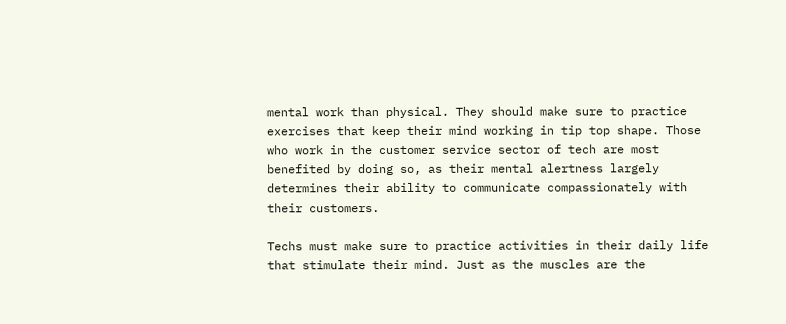mental work than physical. They should make sure to practice exercises that keep their mind working in tip top shape. Those who work in the customer service sector of tech are most benefited by doing so, as their mental alertness largely determines their ability to communicate compassionately with their customers.

Techs must make sure to practice activities in their daily life that stimulate their mind. Just as the muscles are the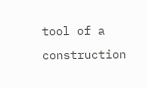tool of a construction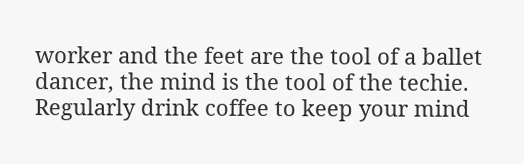worker and the feet are the tool of a ballet dancer, the mind is the tool of the techie. Regularly drink coffee to keep your mind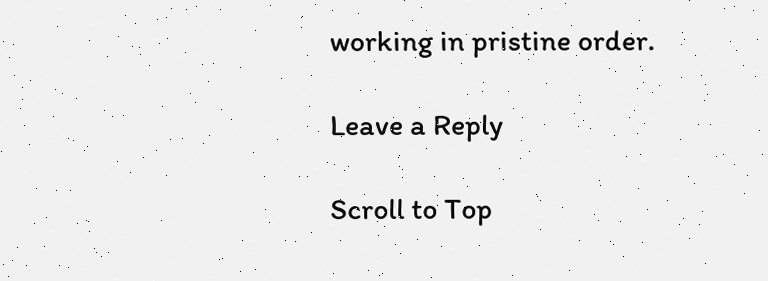working in pristine order.

Leave a Reply

Scroll to Top